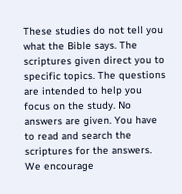These studies do not tell you what the Bible says. The scriptures given direct you to specific topics. The questions are intended to help you focus on the study. No answers are given. You have to read and search the scriptures for the answers. We encourage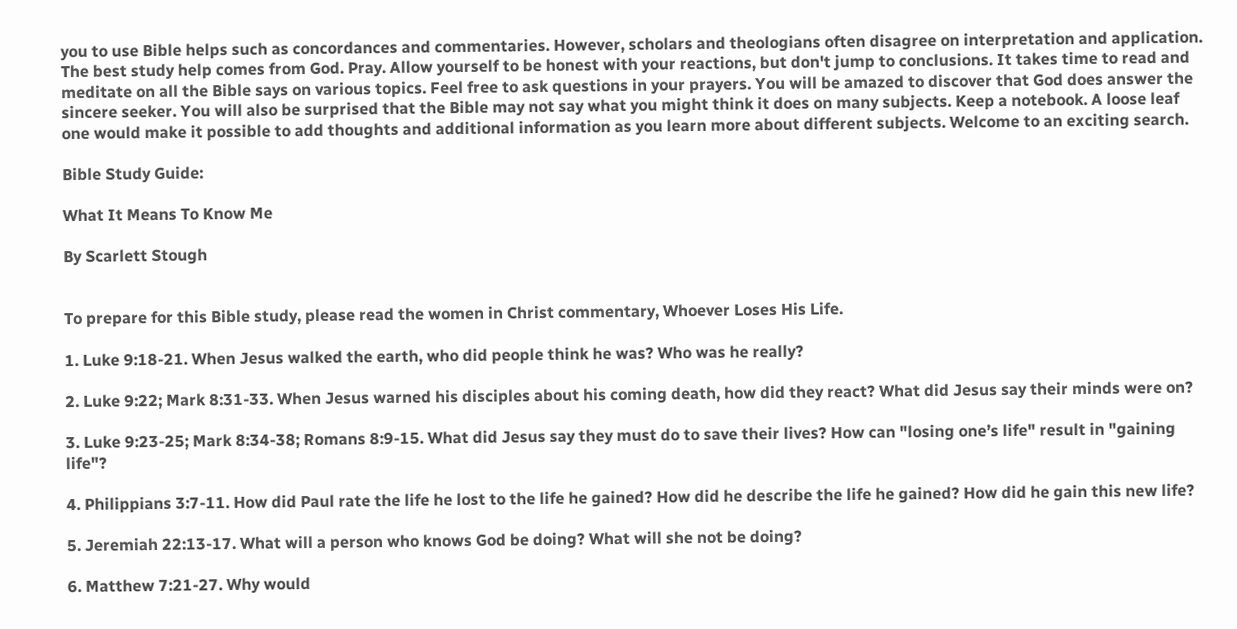you to use Bible helps such as concordances and commentaries. However, scholars and theologians often disagree on interpretation and application. The best study help comes from God. Pray. Allow yourself to be honest with your reactions, but don't jump to conclusions. It takes time to read and meditate on all the Bible says on various topics. Feel free to ask questions in your prayers. You will be amazed to discover that God does answer the sincere seeker. You will also be surprised that the Bible may not say what you might think it does on many subjects. Keep a notebook. A loose leaf one would make it possible to add thoughts and additional information as you learn more about different subjects. Welcome to an exciting search.

Bible Study Guide:

What It Means To Know Me

By Scarlett Stough


To prepare for this Bible study, please read the women in Christ commentary, Whoever Loses His Life.

1. Luke 9:18-21. When Jesus walked the earth, who did people think he was? Who was he really?

2. Luke 9:22; Mark 8:31-33. When Jesus warned his disciples about his coming death, how did they react? What did Jesus say their minds were on?

3. Luke 9:23-25; Mark 8:34-38; Romans 8:9-15. What did Jesus say they must do to save their lives? How can "losing one’s life" result in "gaining life"?

4. Philippians 3:7-11. How did Paul rate the life he lost to the life he gained? How did he describe the life he gained? How did he gain this new life?

5. Jeremiah 22:13-17. What will a person who knows God be doing? What will she not be doing?

6. Matthew 7:21-27. Why would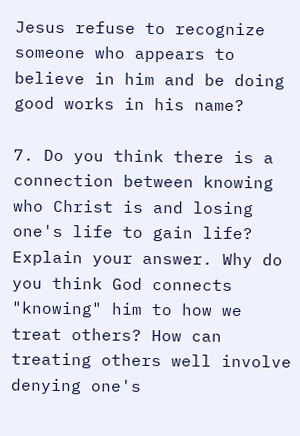Jesus refuse to recognize someone who appears to believe in him and be doing good works in his name?

7. Do you think there is a connection between knowing who Christ is and losing one's life to gain life? Explain your answer. Why do you think God connects "knowing" him to how we treat others? How can treating others well involve denying one's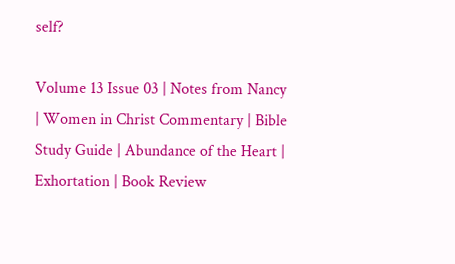self?

Volume 13 Issue 03 | Notes from Nancy | Women in Christ Commentary | Bible Study Guide | Abundance of the Heart | Exhortation | Book Review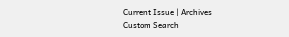Current Issue | Archives
Custom Search